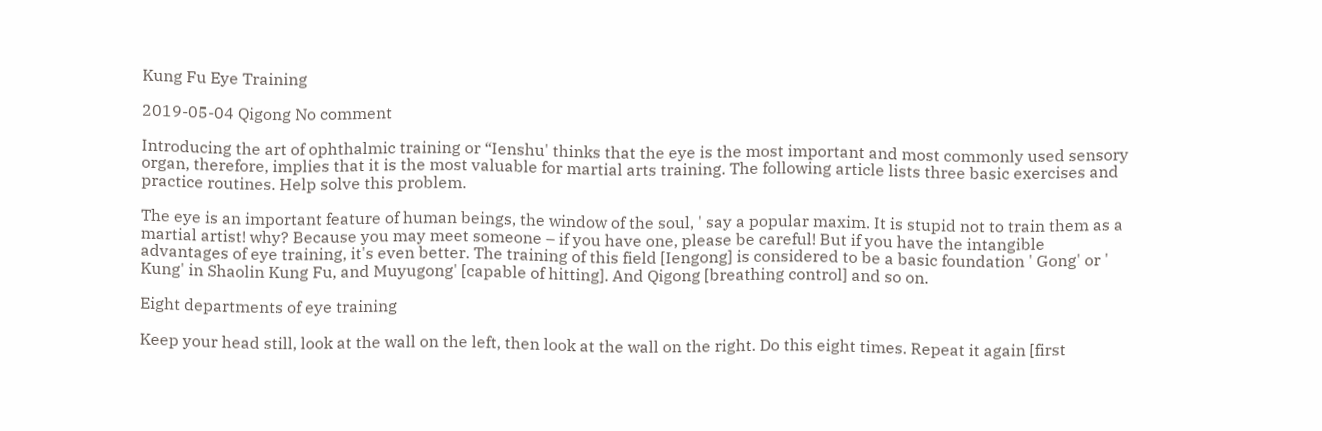Kung Fu Eye Training

2019-05-04 Qigong No comment

Introducing the art of ophthalmic training or “Ienshu' thinks that the eye is the most important and most commonly used sensory organ, therefore, implies that it is the most valuable for martial arts training. The following article lists three basic exercises and practice routines. Help solve this problem.

The eye is an important feature of human beings, the window of the soul, ' say a popular maxim. It is stupid not to train them as a martial artist! why? Because you may meet someone – if you have one, please be careful! But if you have the intangible advantages of eye training, it's even better. The training of this field [Iengong] is considered to be a basic foundation ' Gong' or ' Kung' in Shaolin Kung Fu, and Muyugong' [capable of hitting]. And Qigong [breathing control] and so on.

Eight departments of eye training

Keep your head still, look at the wall on the left, then look at the wall on the right. Do this eight times. Repeat it again [first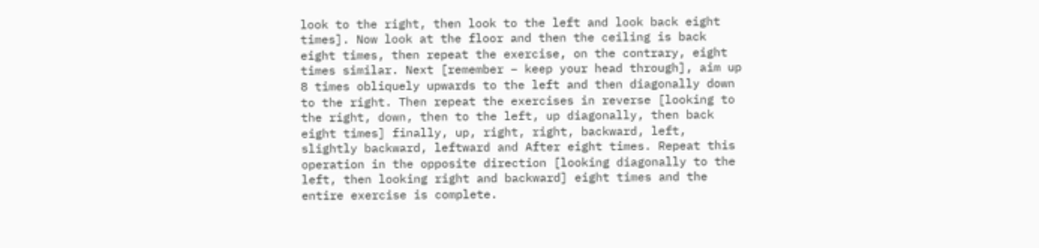look to the right, then look to the left and look back eight times]. Now look at the floor and then the ceiling is back eight times, then repeat the exercise, on the contrary, eight times similar. Next [remember – keep your head through], aim up 8 times obliquely upwards to the left and then diagonally down to the right. Then repeat the exercises in reverse [looking to the right, down, then to the left, up diagonally, then back eight times] finally, up, right, right, backward, left, slightly backward, leftward and After eight times. Repeat this operation in the opposite direction [looking diagonally to the left, then looking right and backward] eight times and the entire exercise is complete.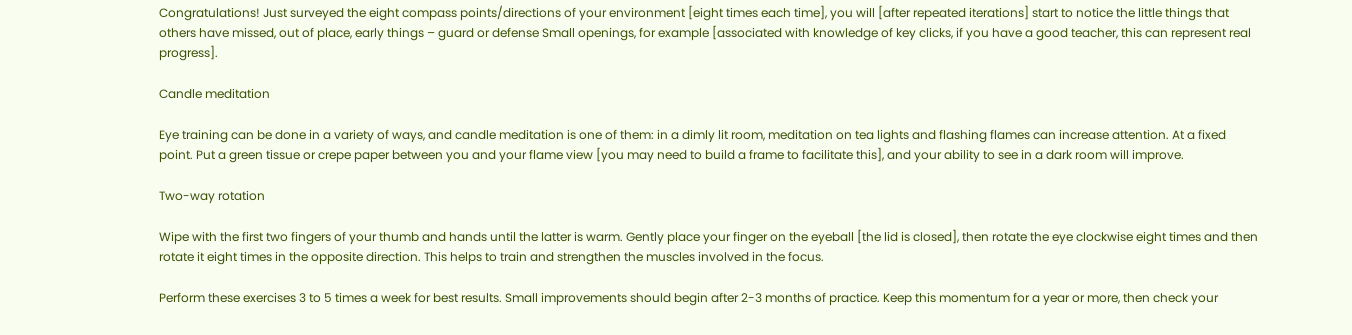Congratulations! Just surveyed the eight compass points/directions of your environment [eight times each time], you will [after repeated iterations] start to notice the little things that others have missed, out of place, early things – guard or defense Small openings, for example [associated with knowledge of key clicks, if you have a good teacher, this can represent real progress].

Candle meditation

Eye training can be done in a variety of ways, and candle meditation is one of them: in a dimly lit room, meditation on tea lights and flashing flames can increase attention. At a fixed point. Put a green tissue or crepe paper between you and your flame view [you may need to build a frame to facilitate this], and your ability to see in a dark room will improve.

Two-way rotation

Wipe with the first two fingers of your thumb and hands until the latter is warm. Gently place your finger on the eyeball [the lid is closed], then rotate the eye clockwise eight times and then rotate it eight times in the opposite direction. This helps to train and strengthen the muscles involved in the focus.

Perform these exercises 3 to 5 times a week for best results. Small improvements should begin after 2-3 months of practice. Keep this momentum for a year or more, then check your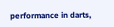performance in darts,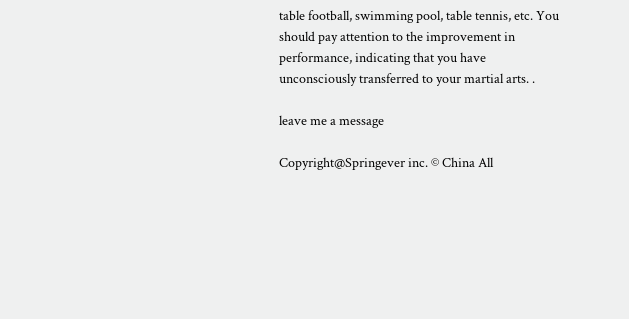table football, swimming pool, table tennis, etc. You should pay attention to the improvement in performance, indicating that you have unconsciously transferred to your martial arts. .

leave me a message

Copyright@Springever inc. © China All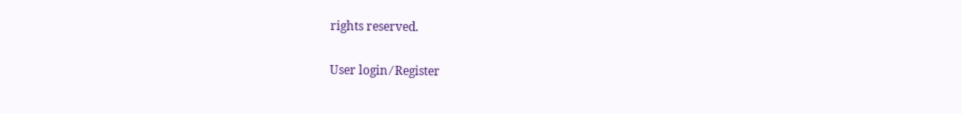rights reserved.

User login ⁄ Register